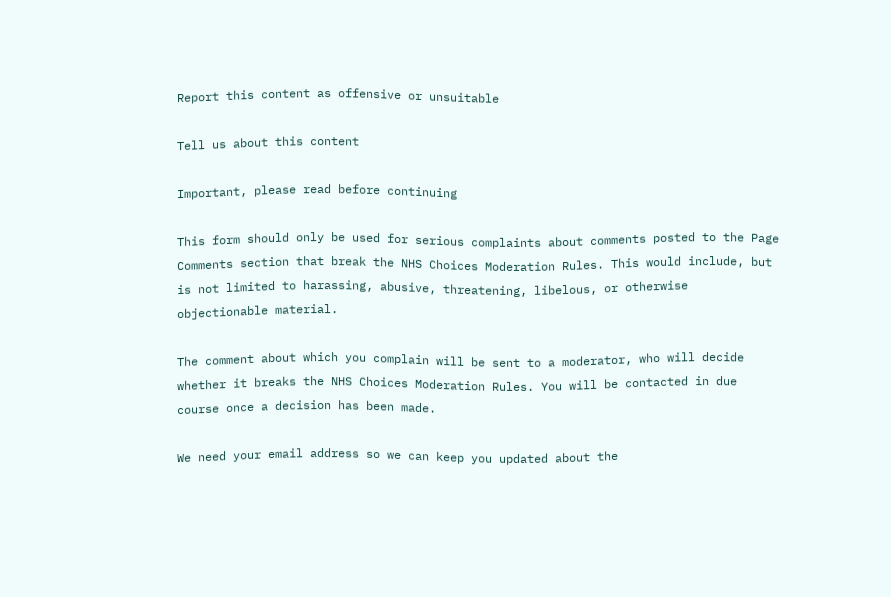Report this content as offensive or unsuitable

Tell us about this content

Important, please read before continuing

This form should only be used for serious complaints about comments posted to the Page Comments section that break the NHS Choices Moderation Rules. This would include, but is not limited to harassing, abusive, threatening, libelous, or otherwise objectionable material.

The comment about which you complain will be sent to a moderator, who will decide whether it breaks the NHS Choices Moderation Rules. You will be contacted in due course once a decision has been made.

We need your email address so we can keep you updated about the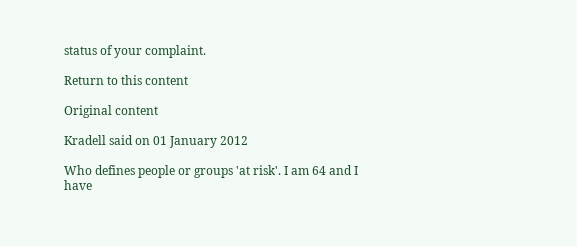status of your complaint.

Return to this content

Original content

Kradell said on 01 January 2012

Who defines people or groups 'at risk'. I am 64 and I have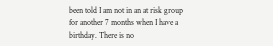been told I am not in an at risk group for another 7 months when I have a birthday. There is no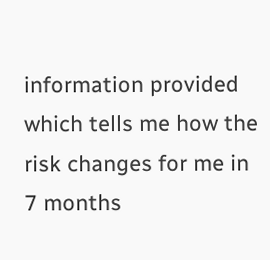information provided which tells me how the risk changes for me in 7 months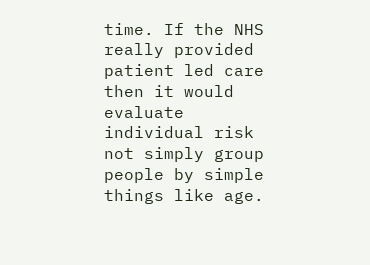time. If the NHS really provided patient led care then it would evaluate individual risk not simply group people by simple things like age.